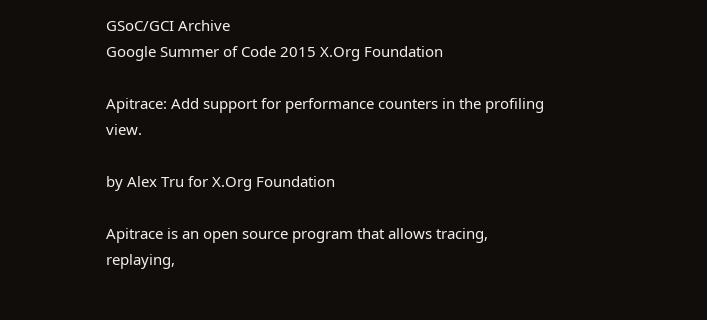GSoC/GCI Archive
Google Summer of Code 2015 X.Org Foundation

Apitrace: Add support for performance counters in the profiling view.

by Alex Tru for X.Org Foundation

Apitrace is an open source program that allows tracing, replaying,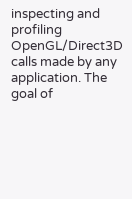inspecting and profiling OpenGL/Direct3D calls made by any application. The goal of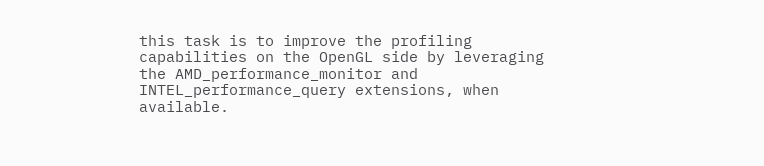this task is to improve the profiling capabilities on the OpenGL side by leveraging the AMD_performance_monitor and INTEL_performance_query extensions, when available.